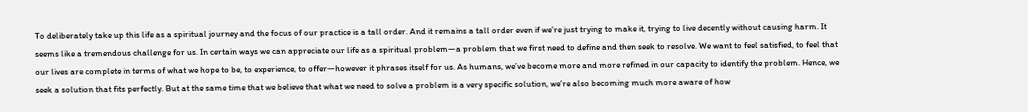To deliberately take up this life as a spiritual journey and the focus of our practice is a tall order. And it remains a tall order even if we’re just trying to make it, trying to live decently without causing harm. It seems like a tremendous challenge for us. In certain ways we can appreciate our life as a spiritual problem—a problem that we first need to define and then seek to resolve. We want to feel satisfied, to feel that our lives are complete in terms of what we hope to be, to experience, to offer—however it phrases itself for us. As humans, we’ve become more and more refined in our capacity to identify the problem. Hence, we seek a solution that fits perfectly. But at the same time that we believe that what we need to solve a problem is a very specific solution, we’re also becoming much more aware of how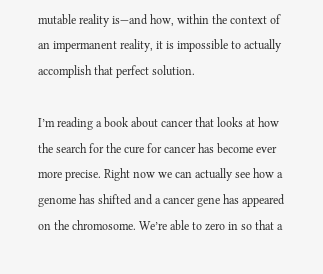mutable reality is—and how, within the context of an impermanent reality, it is impossible to actually accomplish that perfect solution.

I’m reading a book about cancer that looks at how the search for the cure for cancer has become ever more precise. Right now we can actually see how a genome has shifted and a cancer gene has appeared on the chromosome. We’re able to zero in so that a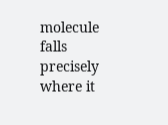molecule falls precisely where it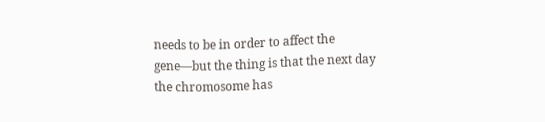needs to be in order to affect the gene—but the thing is that the next day the chromosome has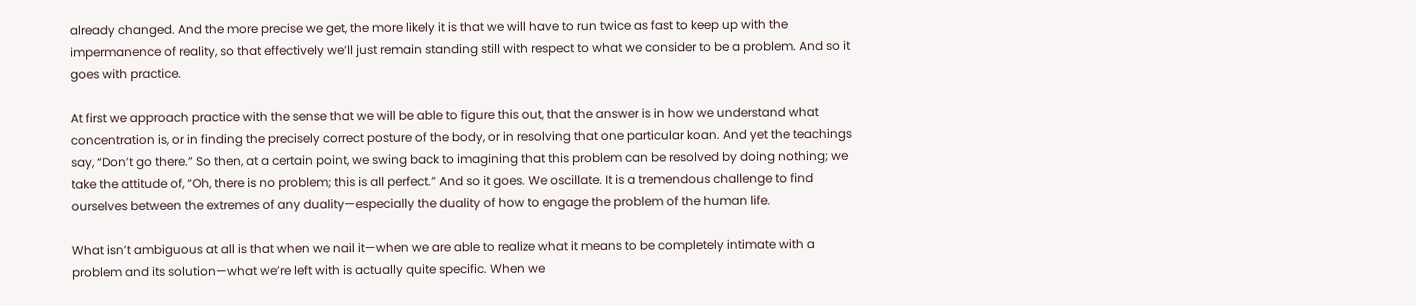already changed. And the more precise we get, the more likely it is that we will have to run twice as fast to keep up with the impermanence of reality, so that effectively we’ll just remain standing still with respect to what we consider to be a problem. And so it goes with practice.

At first we approach practice with the sense that we will be able to figure this out, that the answer is in how we understand what concentration is, or in finding the precisely correct posture of the body, or in resolving that one particular koan. And yet the teachings say, “Don’t go there.” So then, at a certain point, we swing back to imagining that this problem can be resolved by doing nothing; we take the attitude of, “Oh, there is no problem; this is all perfect.” And so it goes. We oscillate. It is a tremendous challenge to find ourselves between the extremes of any duality—especially the duality of how to engage the problem of the human life.

What isn’t ambiguous at all is that when we nail it—when we are able to realize what it means to be completely intimate with a problem and its solution—what we’re left with is actually quite specific. When we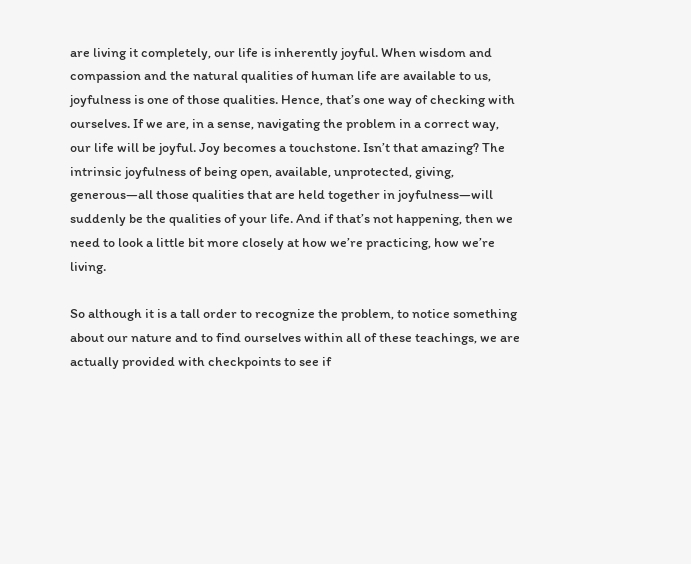are living it completely, our life is inherently joyful. When wisdom and compassion and the natural qualities of human life are available to us, joyfulness is one of those qualities. Hence, that’s one way of checking with ourselves. If we are, in a sense, navigating the problem in a correct way, our life will be joyful. Joy becomes a touchstone. Isn’t that amazing? The intrinsic joyfulness of being open, available, unprotected, giving, generous—all those qualities that are held together in joyfulness—will suddenly be the qualities of your life. And if that’s not happening, then we need to look a little bit more closely at how we’re practicing, how we’re living.

So although it is a tall order to recognize the problem, to notice something about our nature and to find ourselves within all of these teachings, we are actually provided with checkpoints to see if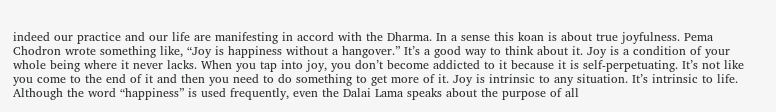indeed our practice and our life are manifesting in accord with the Dharma. In a sense this koan is about true joyfulness. Pema Chodron wrote something like, “Joy is happiness without a hangover.” It’s a good way to think about it. Joy is a condition of your whole being where it never lacks. When you tap into joy, you don’t become addicted to it because it is self-perpetuating. It’s not like you come to the end of it and then you need to do something to get more of it. Joy is intrinsic to any situation. It’s intrinsic to life. Although the word “happiness” is used frequently, even the Dalai Lama speaks about the purpose of all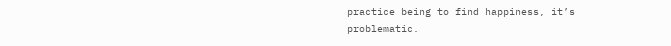practice being to find happiness, it’s problematic.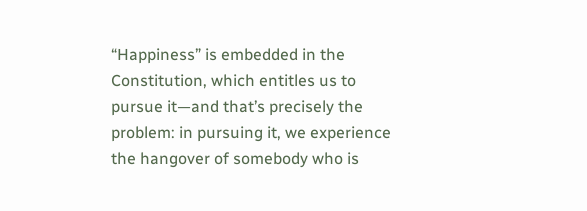“Happiness” is embedded in the Constitution, which entitles us to pursue it—and that’s precisely the problem: in pursuing it, we experience the hangover of somebody who is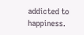addicted to happiness.